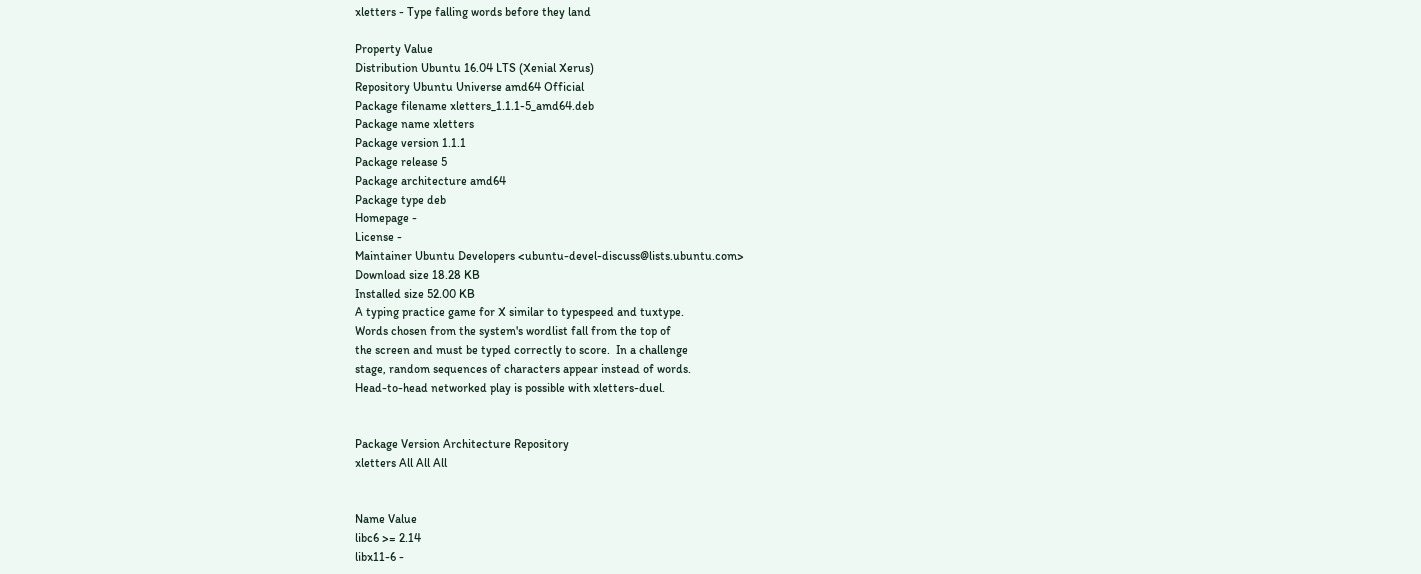xletters - Type falling words before they land

Property Value
Distribution Ubuntu 16.04 LTS (Xenial Xerus)
Repository Ubuntu Universe amd64 Official
Package filename xletters_1.1.1-5_amd64.deb
Package name xletters
Package version 1.1.1
Package release 5
Package architecture amd64
Package type deb
Homepage -
License -
Maintainer Ubuntu Developers <ubuntu-devel-discuss@lists.ubuntu.com>
Download size 18.28 KB
Installed size 52.00 KB
A typing practice game for X similar to typespeed and tuxtype.
Words chosen from the system's wordlist fall from the top of
the screen and must be typed correctly to score.  In a challenge
stage, random sequences of characters appear instead of words.
Head-to-head networked play is possible with xletters-duel.


Package Version Architecture Repository
xletters All All All


Name Value
libc6 >= 2.14
libx11-6 -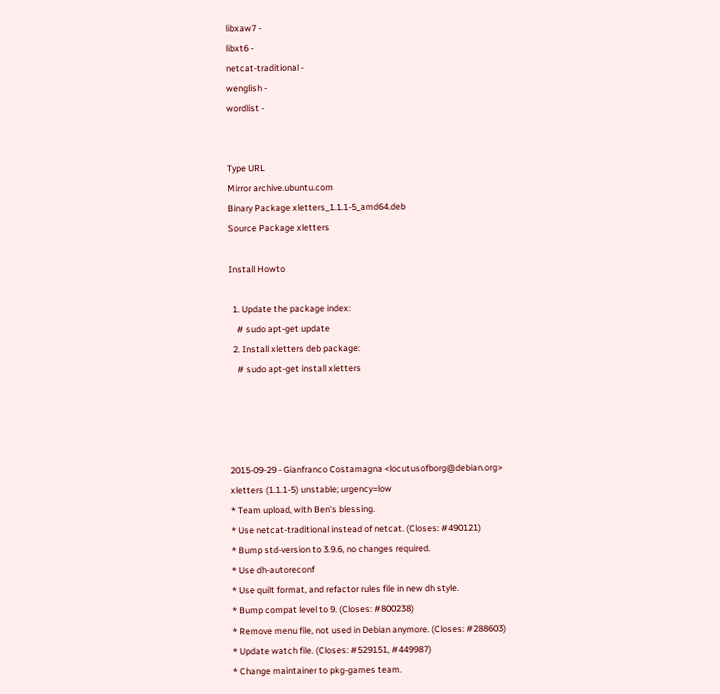libxaw7 -
libxt6 -
netcat-traditional -
wenglish -
wordlist -


Type URL
Mirror archive.ubuntu.com
Binary Package xletters_1.1.1-5_amd64.deb
Source Package xletters

Install Howto

  1. Update the package index:
    # sudo apt-get update
  2. Install xletters deb package:
    # sudo apt-get install xletters




2015-09-29 - Gianfranco Costamagna <locutusofborg@debian.org>
xletters (1.1.1-5) unstable; urgency=low
* Team upload, with Ben's blessing.
* Use netcat-traditional instead of netcat. (Closes: #490121)
* Bump std-version to 3.9.6, no changes required.
* Use dh-autoreconf
* Use quilt format, and refactor rules file in new dh style.
* Bump compat level to 9. (Closes: #800238)
* Remove menu file, not used in Debian anymore. (Closes: #288603)
* Update watch file. (Closes: #529151, #449987)
* Change maintainer to pkg-games team.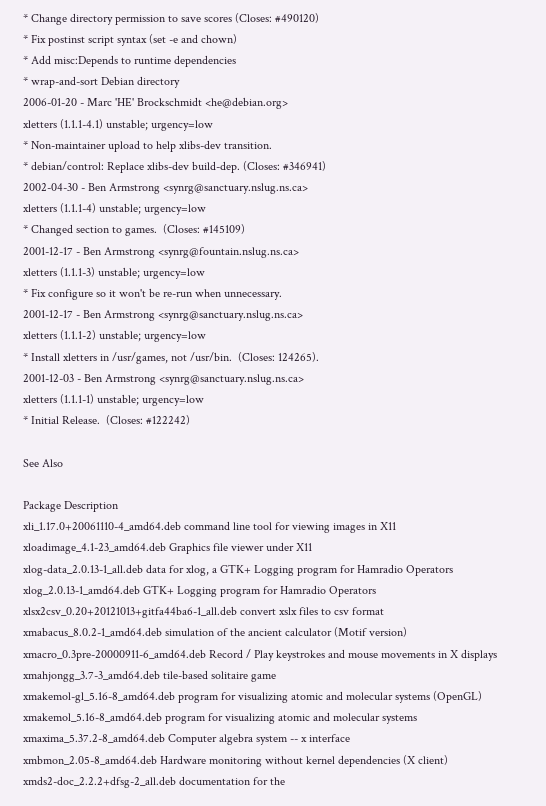* Change directory permission to save scores (Closes: #490120)
* Fix postinst script syntax (set -e and chown)
* Add misc:Depends to runtime dependencies
* wrap-and-sort Debian directory
2006-01-20 - Marc 'HE' Brockschmidt <he@debian.org>
xletters (1.1.1-4.1) unstable; urgency=low
* Non-maintainer upload to help xlibs-dev transition.
* debian/control: Replace xlibs-dev build-dep. (Closes: #346941)
2002-04-30 - Ben Armstrong <synrg@sanctuary.nslug.ns.ca>
xletters (1.1.1-4) unstable; urgency=low
* Changed section to games.  (Closes: #145109)
2001-12-17 - Ben Armstrong <synrg@fountain.nslug.ns.ca>
xletters (1.1.1-3) unstable; urgency=low
* Fix configure so it won't be re-run when unnecessary.
2001-12-17 - Ben Armstrong <synrg@sanctuary.nslug.ns.ca>
xletters (1.1.1-2) unstable; urgency=low
* Install xletters in /usr/games, not /usr/bin.  (Closes: 124265).
2001-12-03 - Ben Armstrong <synrg@sanctuary.nslug.ns.ca>
xletters (1.1.1-1) unstable; urgency=low
* Initial Release.  (Closes: #122242)

See Also

Package Description
xli_1.17.0+20061110-4_amd64.deb command line tool for viewing images in X11
xloadimage_4.1-23_amd64.deb Graphics file viewer under X11
xlog-data_2.0.13-1_all.deb data for xlog, a GTK+ Logging program for Hamradio Operators
xlog_2.0.13-1_amd64.deb GTK+ Logging program for Hamradio Operators
xlsx2csv_0.20+20121013+gitfa44ba6-1_all.deb convert xslx files to csv format
xmabacus_8.0.2-1_amd64.deb simulation of the ancient calculator (Motif version)
xmacro_0.3pre-20000911-6_amd64.deb Record / Play keystrokes and mouse movements in X displays
xmahjongg_3.7-3_amd64.deb tile-based solitaire game
xmakemol-gl_5.16-8_amd64.deb program for visualizing atomic and molecular systems (OpenGL)
xmakemol_5.16-8_amd64.deb program for visualizing atomic and molecular systems
xmaxima_5.37.2-8_amd64.deb Computer algebra system -- x interface
xmbmon_2.05-8_amd64.deb Hardware monitoring without kernel dependencies (X client)
xmds2-doc_2.2.2+dfsg-2_all.deb documentation for the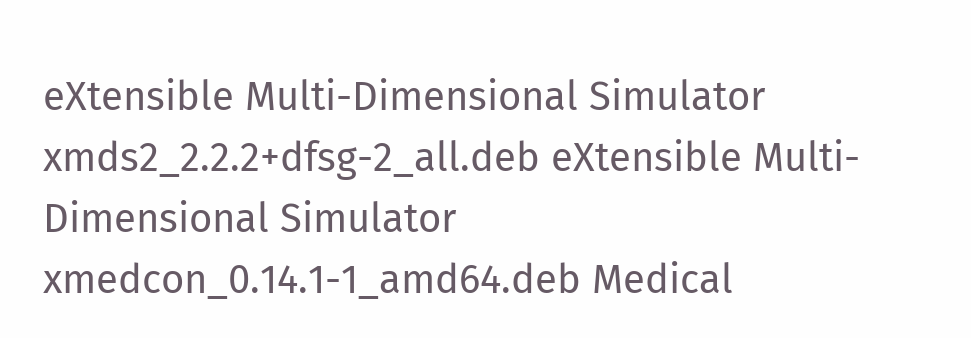eXtensible Multi-Dimensional Simulator
xmds2_2.2.2+dfsg-2_all.deb eXtensible Multi-Dimensional Simulator
xmedcon_0.14.1-1_amd64.deb Medical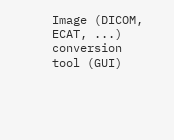Image (DICOM, ECAT, ...) conversion tool (GUI)